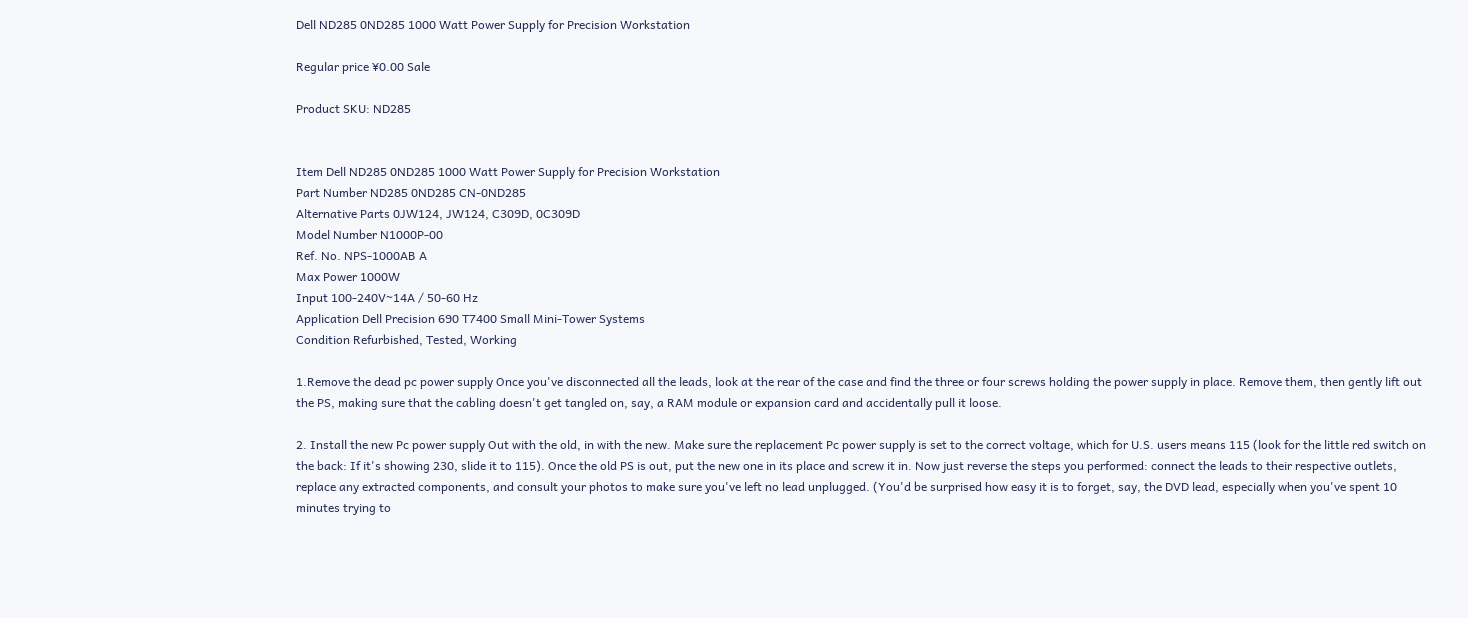Dell ND285 0ND285 1000 Watt Power Supply for Precision Workstation

Regular price ¥0.00 Sale

Product SKU: ND285


Item Dell ND285 0ND285 1000 Watt Power Supply for Precision Workstation
Part Number ND285 0ND285 CN-0ND285
Alternative Parts 0JW124, JW124, C309D, 0C309D
Model Number N1000P-00
Ref. No. NPS-1000AB A
Max Power 1000W
Input 100-240V~14A / 50-60 Hz
Application Dell Precision 690 T7400 Small Mini-Tower Systems
Condition Refurbished, Tested, Working

1.Remove the dead pc power supply Once you've disconnected all the leads, look at the rear of the case and find the three or four screws holding the power supply in place. Remove them, then gently lift out the PS, making sure that the cabling doesn't get tangled on, say, a RAM module or expansion card and accidentally pull it loose.

2. Install the new Pc power supply Out with the old, in with the new. Make sure the replacement Pc power supply is set to the correct voltage, which for U.S. users means 115 (look for the little red switch on the back: If it's showing 230, slide it to 115). Once the old PS is out, put the new one in its place and screw it in. Now just reverse the steps you performed: connect the leads to their respective outlets, replace any extracted components, and consult your photos to make sure you've left no lead unplugged. (You'd be surprised how easy it is to forget, say, the DVD lead, especially when you've spent 10 minutes trying to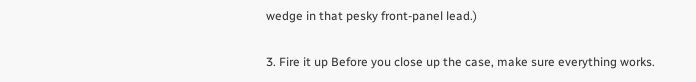wedge in that pesky front-panel lead.)

3. Fire it up Before you close up the case, make sure everything works.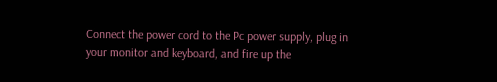Connect the power cord to the Pc power supply, plug in your monitor and keyboard, and fire up the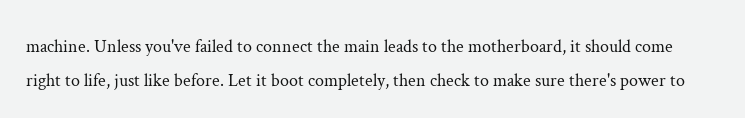machine. Unless you've failed to connect the main leads to the motherboard, it should come right to life, just like before. Let it boot completely, then check to make sure there's power to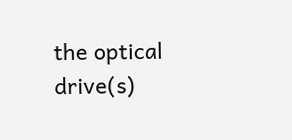the optical drive(s)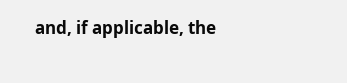and, if applicable, the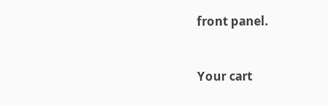front panel.


Your cart